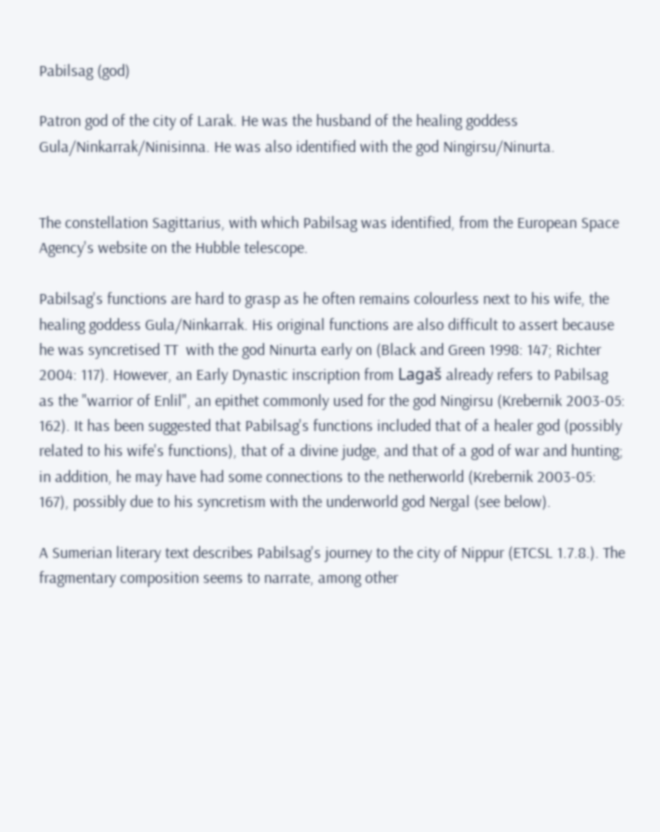Pabilsag (god)

Patron god of the city of Larak. He was the husband of the healing goddess Gula/Ninkarrak/Ninisinna. He was also identified with the god Ningirsu/Ninurta.


The constellation Sagittarius, with which Pabilsag was identified, from the European Space Agency's website on the Hubble telescope.

Pabilsag's functions are hard to grasp as he often remains colourless next to his wife, the healing goddess Gula/Ninkarrak. His original functions are also difficult to assert because he was syncretised TT  with the god Ninurta early on (Black and Green 1998: 147; Richter 2004: 117). However, an Early Dynastic inscription from Lagaš already refers to Pabilsag as the "warrior of Enlil", an epithet commonly used for the god Ningirsu (Krebernik 2003-05: 162). It has been suggested that Pabilsag's functions included that of a healer god (possibly related to his wife's functions), that of a divine judge, and that of a god of war and hunting; in addition, he may have had some connections to the netherworld (Krebernik 2003-05: 167), possibly due to his syncretism with the underworld god Nergal (see below).

A Sumerian literary text describes Pabilsag's journey to the city of Nippur (ETCSL 1.7.8.). The fragmentary composition seems to narrate, among other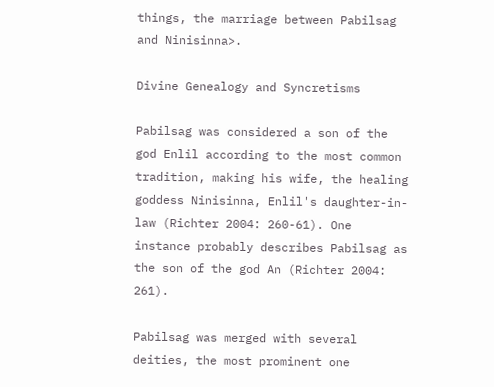things, the marriage between Pabilsag and Ninisinna>.

Divine Genealogy and Syncretisms

Pabilsag was considered a son of the god Enlil according to the most common tradition, making his wife, the healing goddess Ninisinna, Enlil's daughter-in-law (Richter 2004: 260-61). One instance probably describes Pabilsag as the son of the god An (Richter 2004: 261).

Pabilsag was merged with several deities, the most prominent one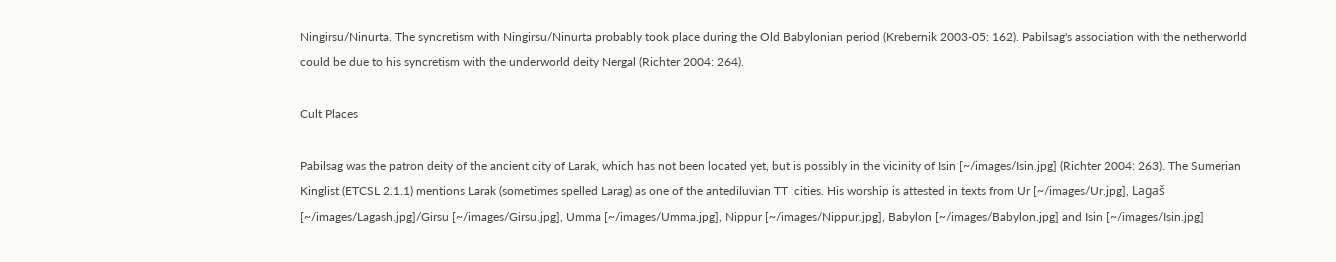Ningirsu/Ninurta. The syncretism with Ningirsu/Ninurta probably took place during the Old Babylonian period (Krebernik 2003-05: 162). Pabilsag's association with the netherworld could be due to his syncretism with the underworld deity Nergal (Richter 2004: 264).

Cult Places

Pabilsag was the patron deity of the ancient city of Larak, which has not been located yet, but is possibly in the vicinity of Isin [~/images/Isin.jpg] (Richter 2004: 263). The Sumerian Kinglist (ETCSL 2.1.1) mentions Larak (sometimes spelled Larag) as one of the antediluvian TT  cities. His worship is attested in texts from Ur [~/images/Ur.jpg], Lagaš [~/images/Lagash.jpg]/Girsu [~/images/Girsu.jpg], Umma [~/images/Umma.jpg], Nippur [~/images/Nippur.jpg], Babylon [~/images/Babylon.jpg] and Isin [~/images/Isin.jpg]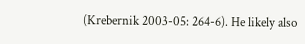(Krebernik 2003-05: 264-6). He likely also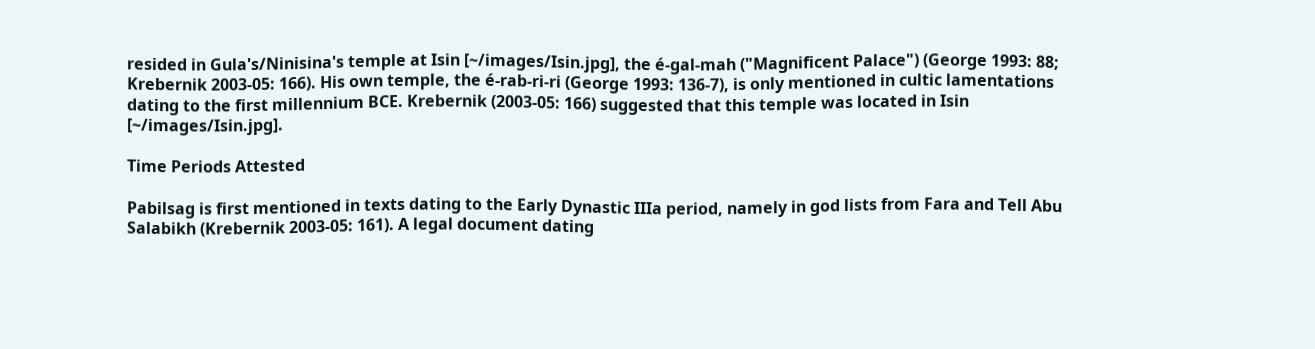resided in Gula's/Ninisina's temple at Isin [~/images/Isin.jpg], the é-gal-mah ("Magnificent Palace") (George 1993: 88; Krebernik 2003-05: 166). His own temple, the é-rab-ri-ri (George 1993: 136-7), is only mentioned in cultic lamentations dating to the first millennium BCE. Krebernik (2003-05: 166) suggested that this temple was located in Isin [~/images/Isin.jpg].

Time Periods Attested

Pabilsag is first mentioned in texts dating to the Early Dynastic IIIa period, namely in god lists from Fara and Tell Abu Salabikh (Krebernik 2003-05: 161). A legal document dating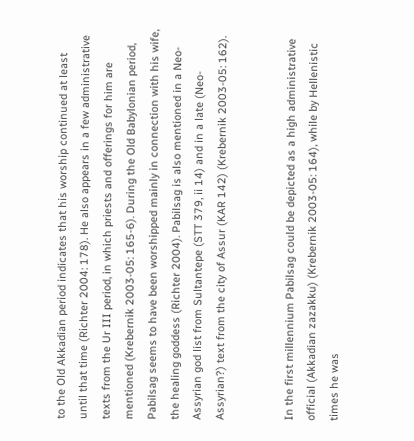to the Old Akkadian period indicates that his worship continued at least until that time (Richter 2004: 178). He also appears in a few administrative texts from the Ur III period, in which priests and offerings for him are mentioned (Krebernik 2003-05: 165-6). During the Old Babylonian period, Pabilsag seems to have been worshipped mainly in connection with his wife, the healing goddess (Richter 2004). Pabilsag is also mentioned in a Neo-Assyrian god list from Sultantepe (STT 379, ii 14) and in a late (Neo-Assyrian?) text from the city of Assur (KAR 142) (Krebernik 2003-05: 162).


In the first millennium Pabilsag could be depicted as a high administrative official (Akkadian zazakku) (Krebernik 2003-05: 164), while by Hellenistic times he was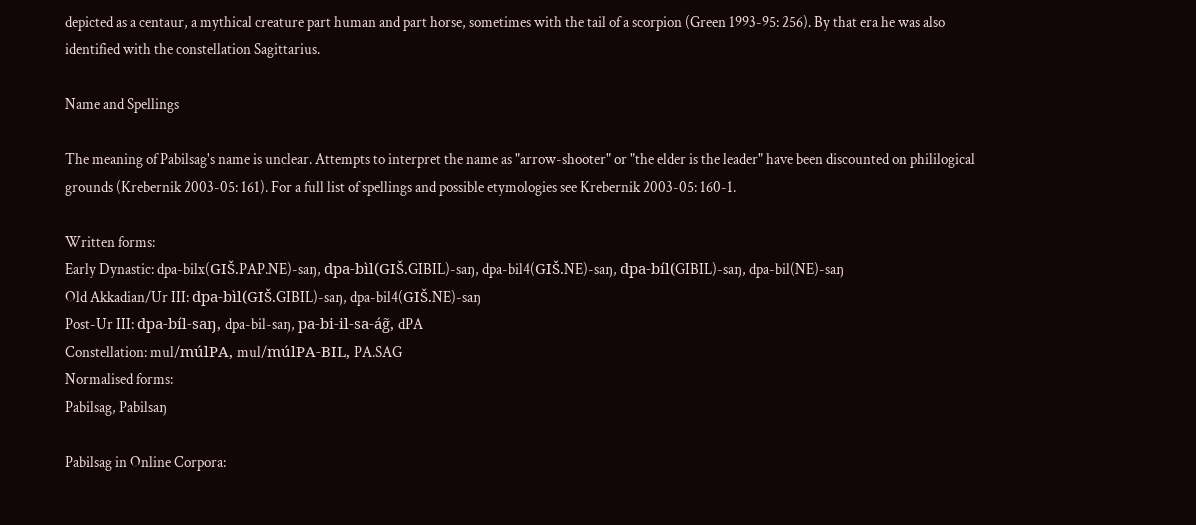depicted as a centaur, a mythical creature part human and part horse, sometimes with the tail of a scorpion (Green 1993-95: 256). By that era he was also identified with the constellation Sagittarius.

Name and Spellings

The meaning of Pabilsag's name is unclear. Attempts to interpret the name as "arrow-shooter" or "the elder is the leader" have been discounted on phililogical grounds (Krebernik 2003-05: 161). For a full list of spellings and possible etymologies see Krebernik 2003-05: 160-1.

Written forms:
Early Dynastic: dpa-bilx(GIŠ.PAP.NE)-saŋ, dpa-bìl(GIŠ.GIBIL)-saŋ, dpa-bil4(GIŠ.NE)-saŋ, dpa-bíl(GIBIL)-saŋ, dpa-bil(NE)-saŋ
Old Akkadian/Ur III: dpa-bìl(GIŠ.GIBIL)-saŋ, dpa-bil4(GIŠ.NE)-saŋ
Post-Ur III: dpa-bíl-saŋ, dpa-bil-saŋ, pa-bi-il-sa-ág̃, dPA
Constellation: mul/múlPA, mul/múlPA-BIL, PA.SAG
Normalised forms:
Pabilsag, Pabilsaŋ

Pabilsag in Online Corpora: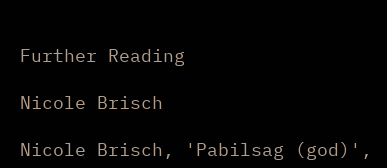Further Reading

Nicole Brisch

Nicole Brisch, 'Pabilsag (god)',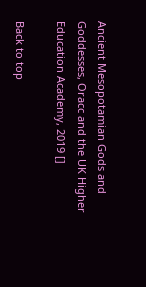Ancient Mesopotamian Gods and Goddesses, Oracc and the UK Higher Education Academy, 2019 []

Back to top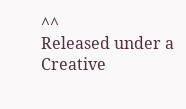^^
Released under a Creative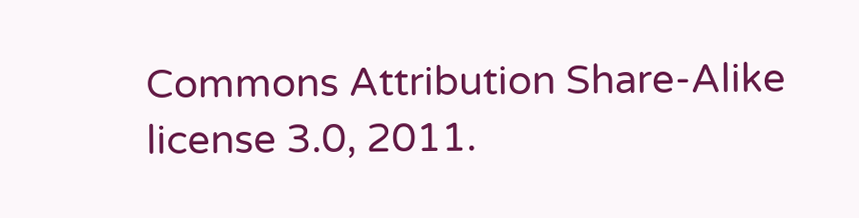Commons Attribution Share-Alike license 3.0, 2011.